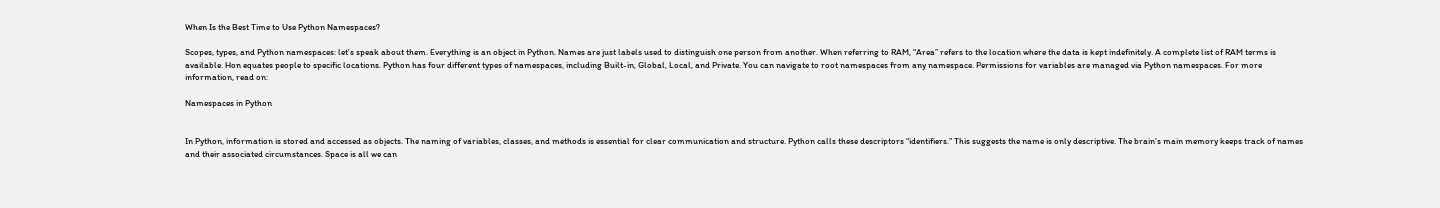When Is the Best Time to Use Python Namespaces?

Scopes, types, and Python namespaces: let’s speak about them. Everything is an object in Python. Names are just labels used to distinguish one person from another. When referring to RAM, “Area” refers to the location where the data is kept indefinitely. A complete list of RAM terms is available. Hon equates people to specific locations. Python has four different types of namespaces, including Built-in, Global, Local, and Private. You can navigate to root namespaces from any namespace. Permissions for variables are managed via Python namespaces. For more information, read on:

Namespaces in Python


In Python, information is stored and accessed as objects. The naming of variables, classes, and methods is essential for clear communication and structure. Python calls these descriptors “identifiers.” This suggests the name is only descriptive. The brain’s main memory keeps track of names and their associated circumstances. Space is all we can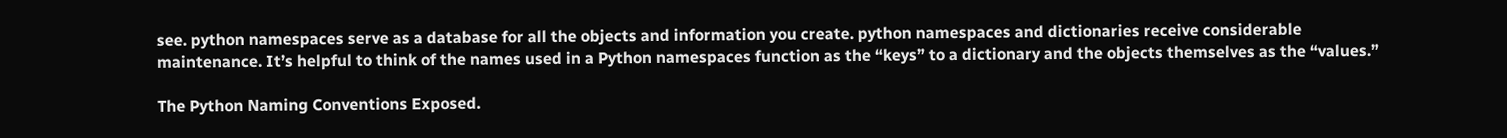see. python namespaces serve as a database for all the objects and information you create. python namespaces and dictionaries receive considerable maintenance. It’s helpful to think of the names used in a Python namespaces function as the “keys” to a dictionary and the objects themselves as the “values.”

The Python Naming Conventions Exposed.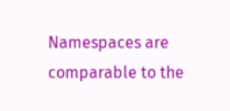Namespaces are comparable to the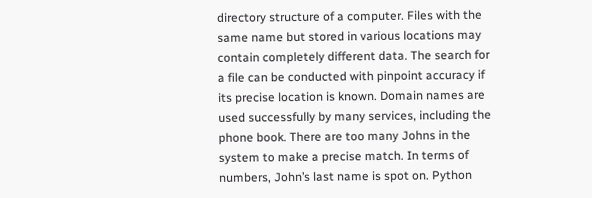directory structure of a computer. Files with the same name but stored in various locations may contain completely different data. The search for a file can be conducted with pinpoint accuracy if its precise location is known. Domain names are used successfully by many services, including the phone book. There are too many Johns in the system to make a precise match. In terms of numbers, John’s last name is spot on. Python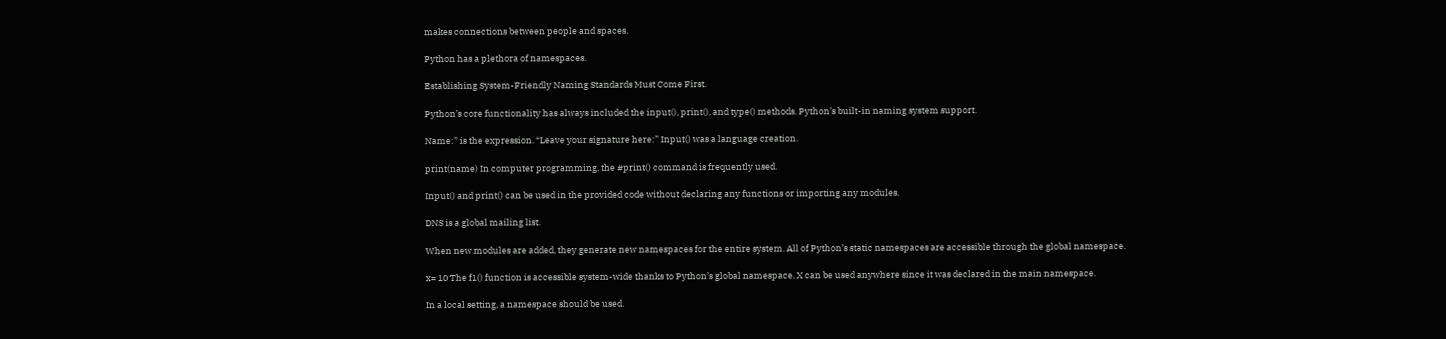makes connections between people and spaces.

Python has a plethora of namespaces.

Establishing System-Friendly Naming Standards Must Come First.

Python’s core functionality has always included the input(), print(), and type() methods. Python’s built-in naming system support.

Name:” is the expression. “Leave your signature here:” Input() was a language creation.

print(name) In computer programming, the #print() command is frequently used.

Input() and print() can be used in the provided code without declaring any functions or importing any modules.

DNS is a global mailing list.

When new modules are added, they generate new namespaces for the entire system. All of Python’s static namespaces are accessible through the global namespace.

x= 10 The f1() function is accessible system-wide thanks to Python’s global namespace. X can be used anywhere since it was declared in the main namespace.

In a local setting, a namespace should be used.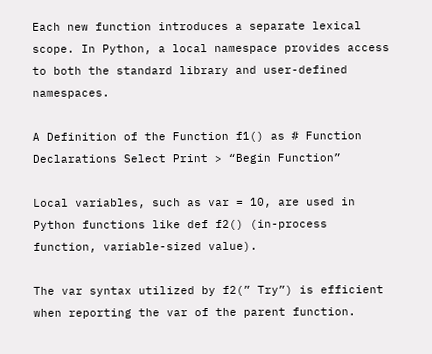Each new function introduces a separate lexical scope. In Python, a local namespace provides access to both the standard library and user-defined namespaces.

A Definition of the Function f1() as # Function Declarations Select Print > “Begin Function”

Local variables, such as var = 10, are used in Python functions like def f2() (in-process function, variable-sized value).

The var syntax utilized by f2(” Try”) is efficient when reporting the var of the parent function.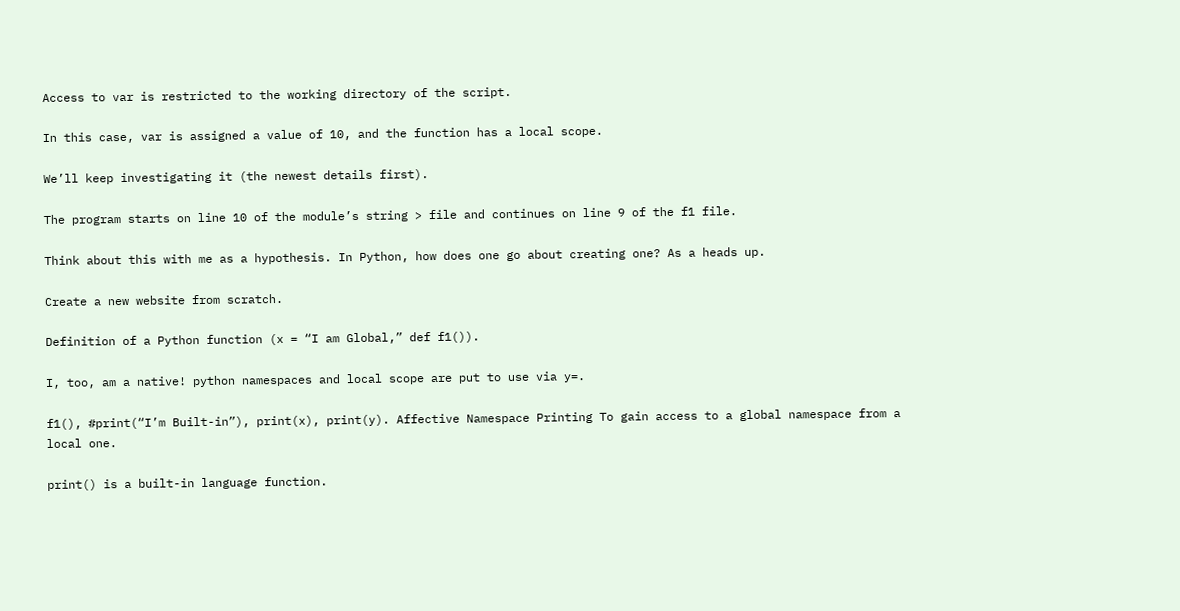Access to var is restricted to the working directory of the script.

In this case, var is assigned a value of 10, and the function has a local scope.

We’ll keep investigating it (the newest details first).

The program starts on line 10 of the module’s string > file and continues on line 9 of the f1 file.

Think about this with me as a hypothesis. In Python, how does one go about creating one? As a heads up.

Create a new website from scratch.

Definition of a Python function (x = “I am Global,” def f1()).

I, too, am a native! python namespaces and local scope are put to use via y=.

f1(), #print(“I’m Built-in”), print(x), print(y). Affective Namespace Printing To gain access to a global namespace from a local one.

print() is a built-in language function.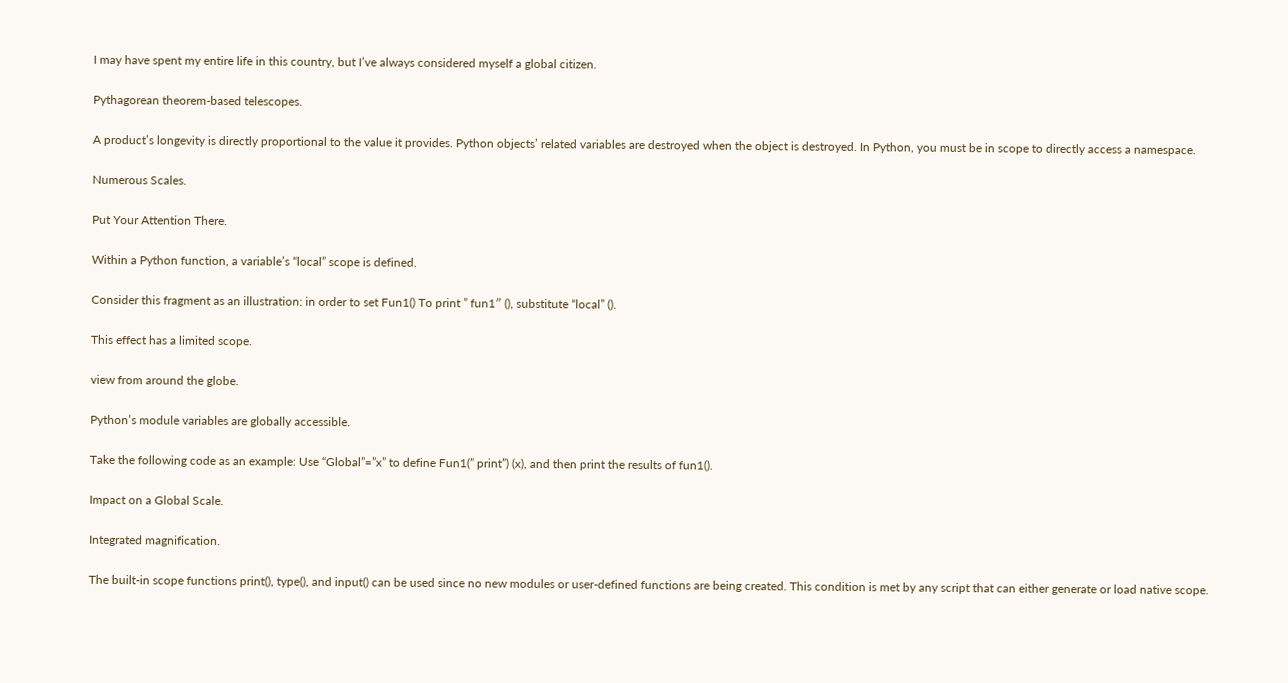I may have spent my entire life in this country, but I’ve always considered myself a global citizen.

Pythagorean theorem-based telescopes.

A product’s longevity is directly proportional to the value it provides. Python objects’ related variables are destroyed when the object is destroyed. In Python, you must be in scope to directly access a namespace.

Numerous Scales.

Put Your Attention There.

Within a Python function, a variable’s “local” scope is defined.

Consider this fragment as an illustration: in order to set Fun1() To print ” fun1″ (), substitute “local” ().

This effect has a limited scope.

view from around the globe.

Python’s module variables are globally accessible.

Take the following code as an example: Use “Global”=”x” to define Fun1(” print”) (x), and then print the results of fun1().

Impact on a Global Scale.

Integrated magnification.

The built-in scope functions print(), type(), and input() can be used since no new modules or user-defined functions are being created. This condition is met by any script that can either generate or load native scope.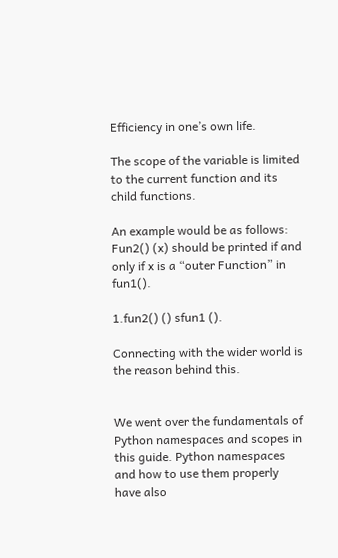Efficiency in one’s own life.

The scope of the variable is limited to the current function and its child functions.

An example would be as follows: Fun2() (x) should be printed if and only if x is a “outer Function” in fun1().

1.fun2() () sfun1 ().

Connecting with the wider world is the reason behind this.


We went over the fundamentals of Python namespaces and scopes in this guide. Python namespaces and how to use them properly have also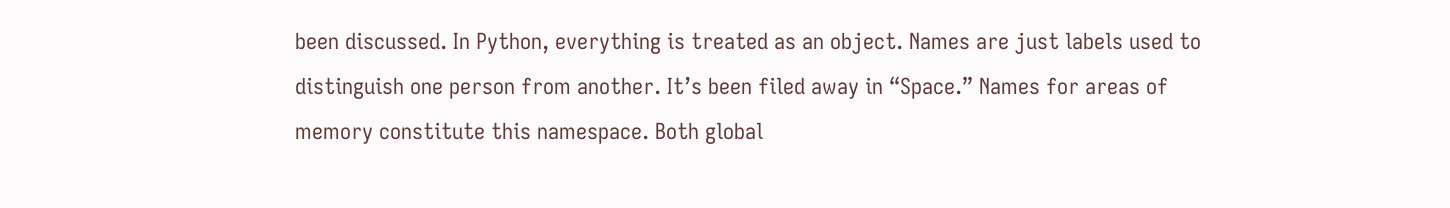been discussed. In Python, everything is treated as an object. Names are just labels used to distinguish one person from another. It’s been filed away in “Space.” Names for areas of memory constitute this namespace. Both global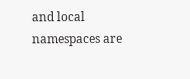and local namespaces are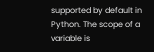supported by default in Python. The scope of a variable is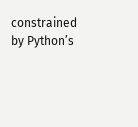constrained by Python’s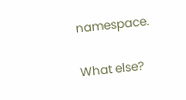namespace.

What else?